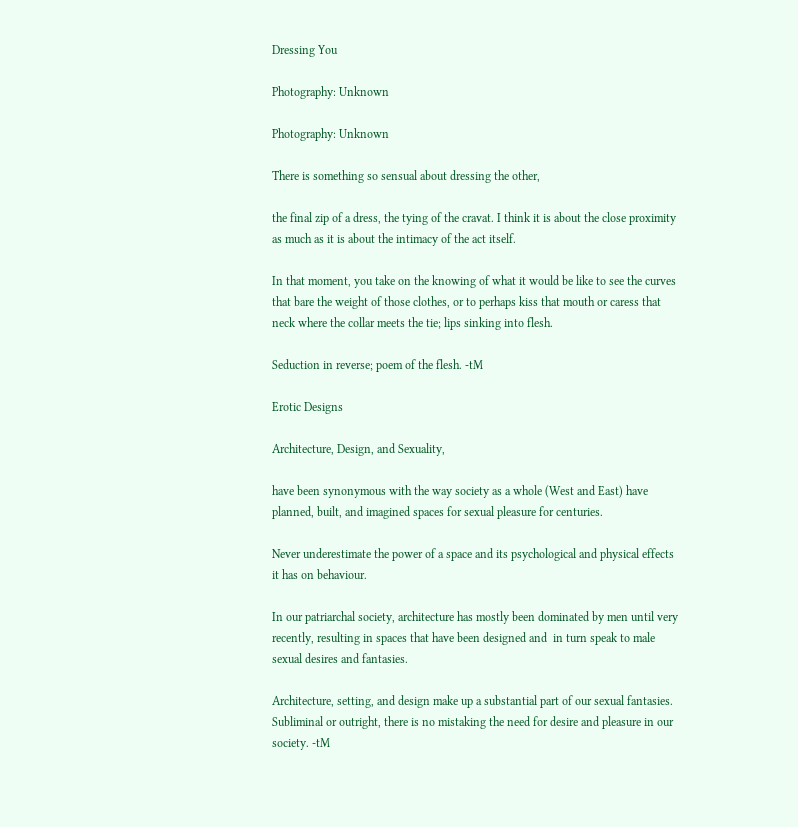Dressing You

Photography: Unknown

Photography: Unknown

There is something so sensual about dressing the other,

the final zip of a dress, the tying of the cravat. I think it is about the close proximity as much as it is about the intimacy of the act itself.

In that moment, you take on the knowing of what it would be like to see the curves that bare the weight of those clothes, or to perhaps kiss that mouth or caress that neck where the collar meets the tie; lips sinking into flesh.

Seduction in reverse; poem of the flesh. -tM

Erotic Designs

Architecture, Design, and Sexuality,

have been synonymous with the way society as a whole (West and East) have planned, built, and imagined spaces for sexual pleasure for centuries.

Never underestimate the power of a space and its psychological and physical effects it has on behaviour.

In our patriarchal society, architecture has mostly been dominated by men until very recently, resulting in spaces that have been designed and  in turn speak to male sexual desires and fantasies.

Architecture, setting, and design make up a substantial part of our sexual fantasies. Subliminal or outright, there is no mistaking the need for desire and pleasure in our society. -tM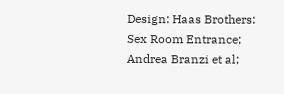Design: Haas Brothers: Sex Room Entrance; Andrea Branzi et al;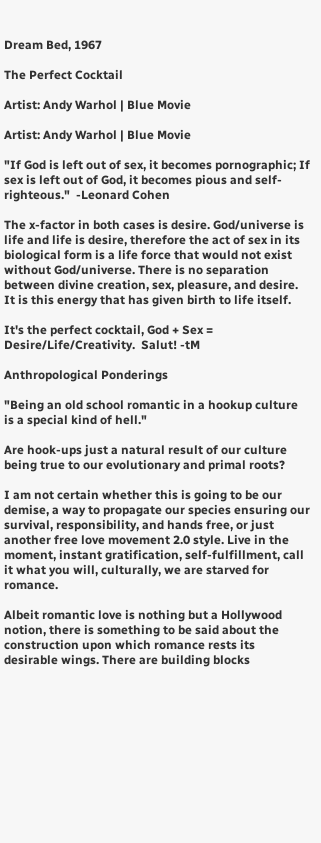Dream Bed, 1967

The Perfect Cocktail

Artist: Andy Warhol | Blue Movie

Artist: Andy Warhol | Blue Movie

"If God is left out of sex, it becomes pornographic; If sex is left out of God, it becomes pious and self-righteous."  -Leonard Cohen

The x-factor in both cases is desire. God/universe is life and life is desire, therefore the act of sex in its biological form is a life force that would not exist without God/universe. There is no separation between divine creation, sex, pleasure, and desire. It is this energy that has given birth to life itself.

It's the perfect cocktail, God + Sex = Desire/Life/Creativity.  Salut! -tM

Anthropological Ponderings

"Being an old school romantic in a hookup culture is a special kind of hell."

Are hook-ups just a natural result of our culture being true to our evolutionary and primal roots?

I am not certain whether this is going to be our demise, a way to propagate our species ensuring our survival, responsibility, and hands free, or just another free love movement 2.0 style. Live in the moment, instant gratification, self-fulfillment, call it what you will, culturally, we are starved for romance.

Albeit romantic love is nothing but a Hollywood notion, there is something to be said about the construction upon which romance rests its desirable wings. There are building blocks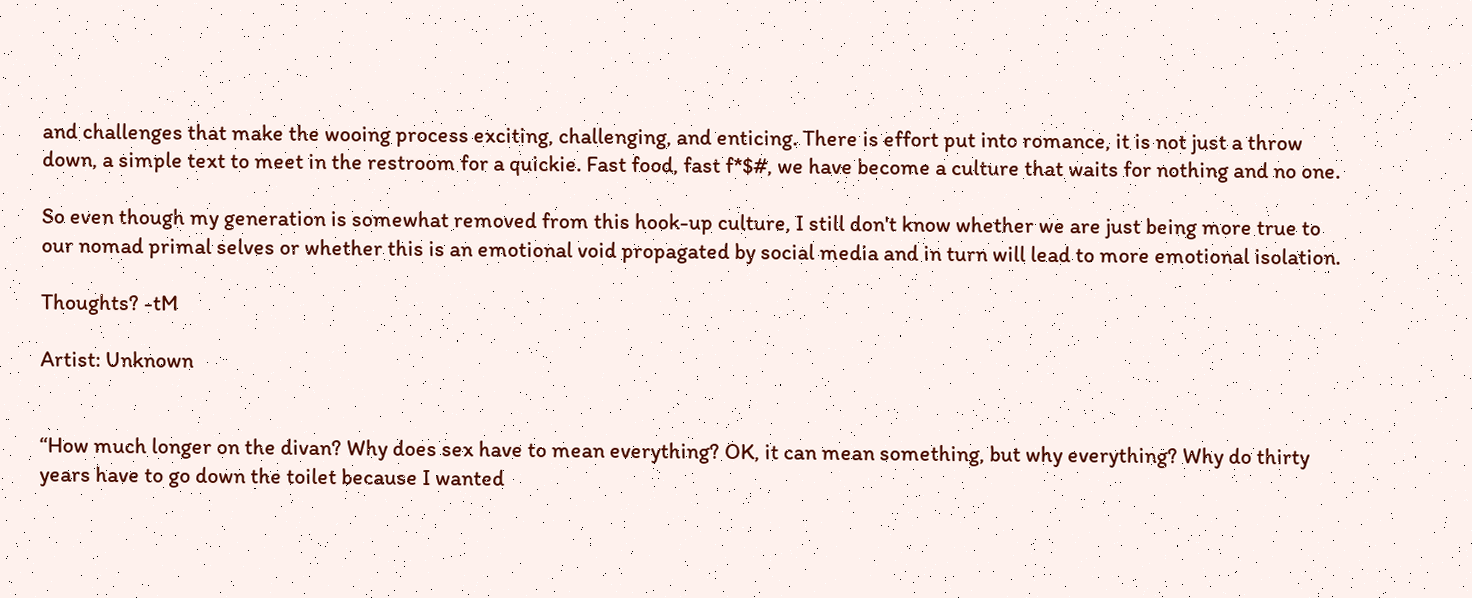and challenges that make the wooing process exciting, challenging, and enticing. There is effort put into romance, it is not just a throw down, a simple text to meet in the restroom for a quickie. Fast food, fast f*$#, we have become a culture that waits for nothing and no one.

So even though my generation is somewhat removed from this hook-up culture, I still don't know whether we are just being more true to our nomad primal selves or whether this is an emotional void propagated by social media and in turn will lead to more emotional isolation.

Thoughts? -tM

Artist: Unknown


“How much longer on the divan? Why does sex have to mean everything? OK, it can mean something, but why everything? Why do thirty years have to go down the toilet because I wanted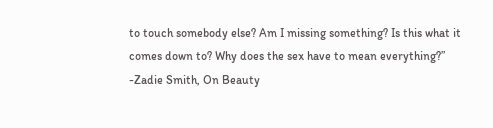to touch somebody else? Am I missing something? Is this what it comes down to? Why does the sex have to mean everything?”
-Zadie Smith, On Beauty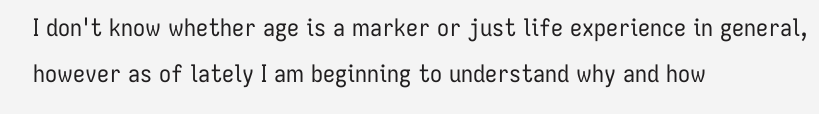I don't know whether age is a marker or just life experience in general, however as of lately I am beginning to understand why and how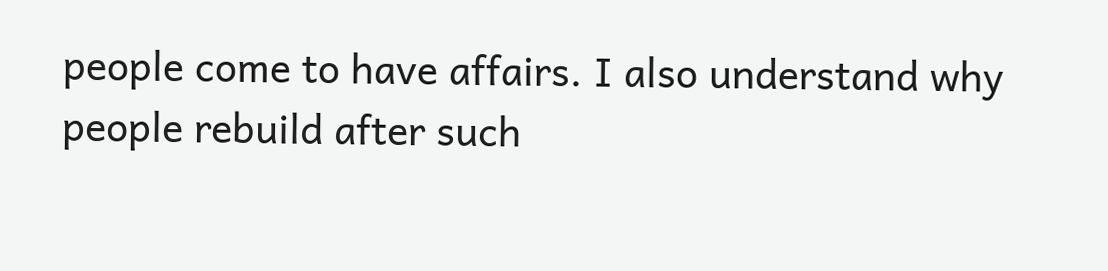people come to have affairs. I also understand why people rebuild after such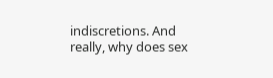indiscretions. And really, why does sex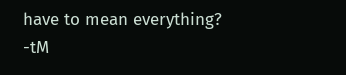have to mean everything? -tM